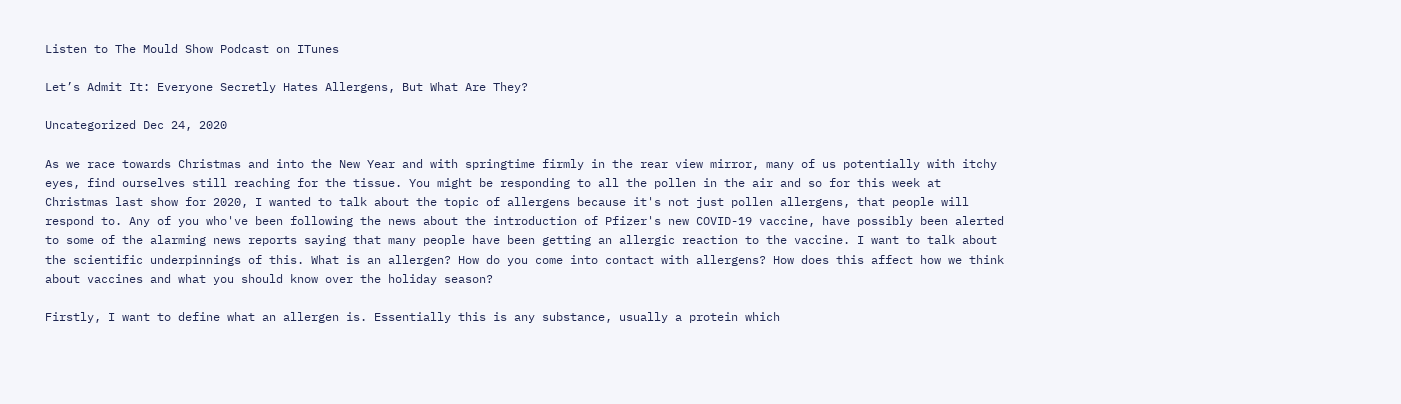Listen to The Mould Show Podcast on ITunes

Let’s Admit It: Everyone Secretly Hates Allergens, But What Are They?

Uncategorized Dec 24, 2020

As we race towards Christmas and into the New Year and with springtime firmly in the rear view mirror, many of us potentially with itchy eyes, find ourselves still reaching for the tissue. You might be responding to all the pollen in the air and so for this week at Christmas last show for 2020, I wanted to talk about the topic of allergens because it's not just pollen allergens, that people will respond to. Any of you who've been following the news about the introduction of Pfizer's new COVID-19 vaccine, have possibly been alerted to some of the alarming news reports saying that many people have been getting an allergic reaction to the vaccine. I want to talk about the scientific underpinnings of this. What is an allergen? How do you come into contact with allergens? How does this affect how we think about vaccines and what you should know over the holiday season?

Firstly, I want to define what an allergen is. Essentially this is any substance, usually a protein which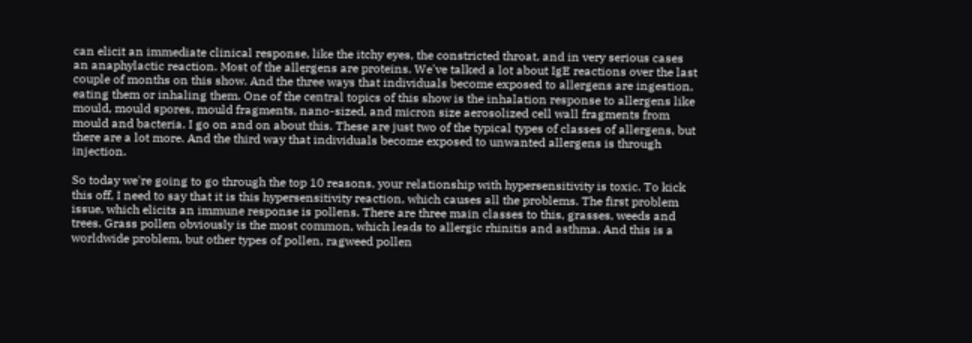can elicit an immediate clinical response, like the itchy eyes, the constricted throat, and in very serious cases an anaphylactic reaction. Most of the allergens are proteins. We've talked a lot about IgE reactions over the last couple of months on this show. And the three ways that individuals become exposed to allergens are ingestion, eating them or inhaling them. One of the central topics of this show is the inhalation response to allergens like mould, mould spores, mould fragments, nano-sized, and micron size aerosolized cell wall fragments from mould and bacteria. I go on and on about this. These are just two of the typical types of classes of allergens, but there are a lot more. And the third way that individuals become exposed to unwanted allergens is through injection.

So today we're going to go through the top 10 reasons, your relationship with hypersensitivity is toxic. To kick this off, I need to say that it is this hypersensitivity reaction, which causes all the problems. The first problem issue, which elicits an immune response is pollens. There are three main classes to this, grasses, weeds and trees. Grass pollen obviously is the most common, which leads to allergic rhinitis and asthma. And this is a worldwide problem, but other types of pollen, ragweed pollen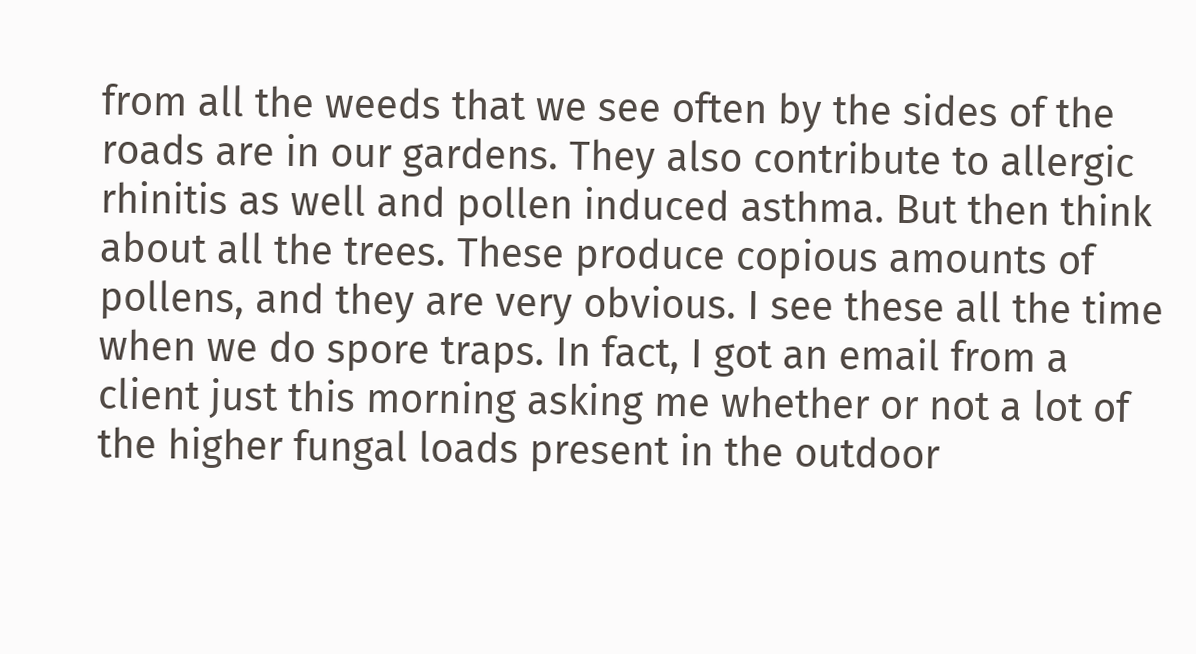from all the weeds that we see often by the sides of the roads are in our gardens. They also contribute to allergic rhinitis as well and pollen induced asthma. But then think about all the trees. These produce copious amounts of pollens, and they are very obvious. I see these all the time when we do spore traps. In fact, I got an email from a client just this morning asking me whether or not a lot of the higher fungal loads present in the outdoor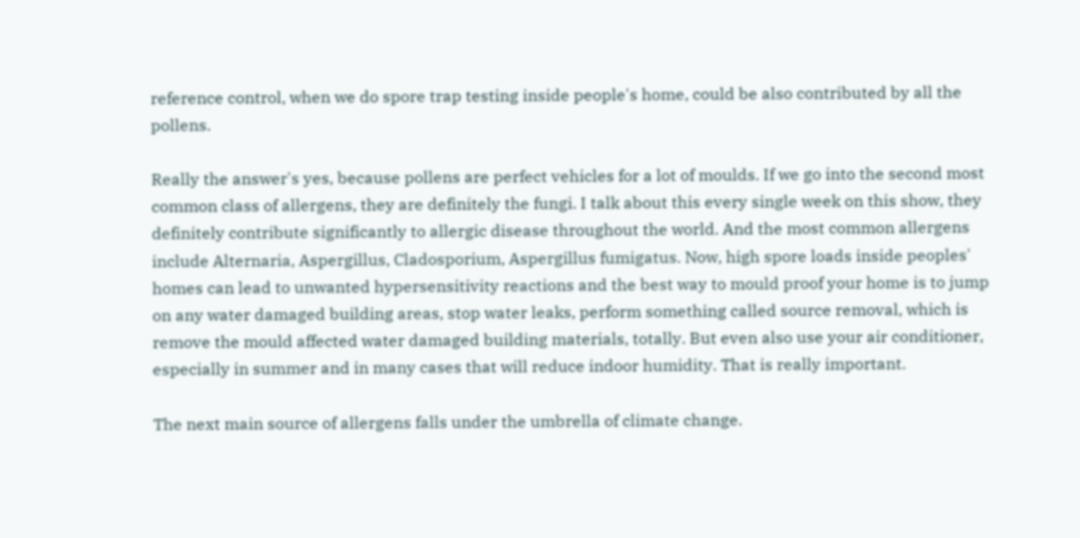reference control, when we do spore trap testing inside people's home, could be also contributed by all the pollens.

Really the answer's yes, because pollens are perfect vehicles for a lot of moulds. If we go into the second most common class of allergens, they are definitely the fungi. I talk about this every single week on this show, they definitely contribute significantly to allergic disease throughout the world. And the most common allergens include Alternaria, Aspergillus, Cladosporium, Aspergillus fumigatus. Now, high spore loads inside peoples' homes can lead to unwanted hypersensitivity reactions and the best way to mould proof your home is to jump on any water damaged building areas, stop water leaks, perform something called source removal, which is remove the mould affected water damaged building materials, totally. But even also use your air conditioner, especially in summer and in many cases that will reduce indoor humidity. That is really important.

The next main source of allergens falls under the umbrella of climate change.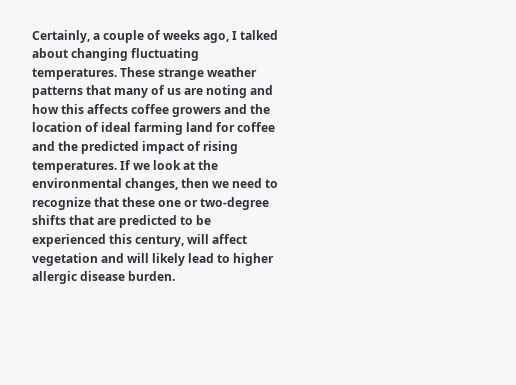Certainly, a couple of weeks ago, I talked about changing fluctuating temperatures. These strange weather patterns that many of us are noting and how this affects coffee growers and the location of ideal farming land for coffee and the predicted impact of rising temperatures. If we look at the environmental changes, then we need to recognize that these one or two-degree shifts that are predicted to be experienced this century, will affect vegetation and will likely lead to higher allergic disease burden.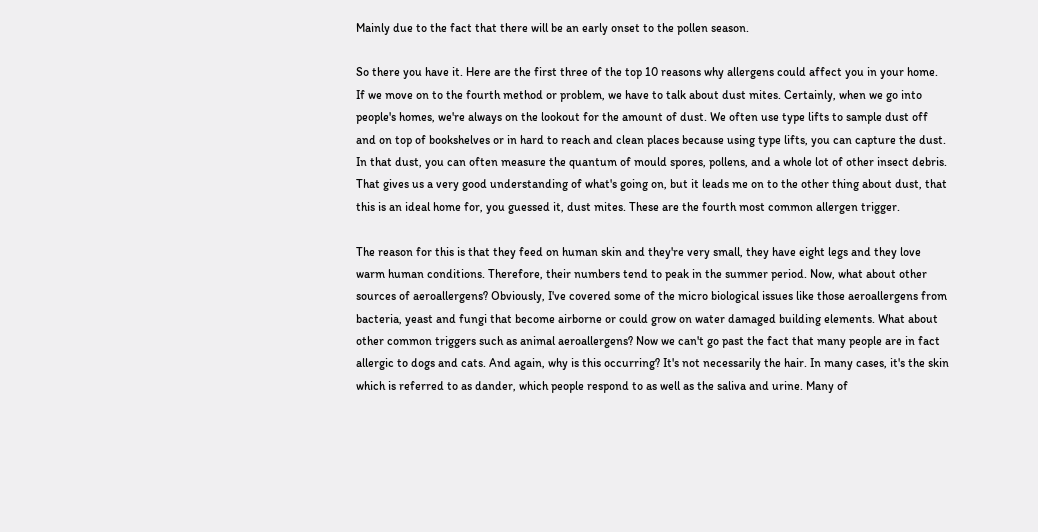Mainly due to the fact that there will be an early onset to the pollen season.

So there you have it. Here are the first three of the top 10 reasons why allergens could affect you in your home. If we move on to the fourth method or problem, we have to talk about dust mites. Certainly, when we go into people's homes, we're always on the lookout for the amount of dust. We often use type lifts to sample dust off and on top of bookshelves or in hard to reach and clean places because using type lifts, you can capture the dust. In that dust, you can often measure the quantum of mould spores, pollens, and a whole lot of other insect debris. That gives us a very good understanding of what's going on, but it leads me on to the other thing about dust, that this is an ideal home for, you guessed it, dust mites. These are the fourth most common allergen trigger.

The reason for this is that they feed on human skin and they're very small, they have eight legs and they love warm human conditions. Therefore, their numbers tend to peak in the summer period. Now, what about other sources of aeroallergens? Obviously, I've covered some of the micro biological issues like those aeroallergens from bacteria, yeast and fungi that become airborne or could grow on water damaged building elements. What about other common triggers such as animal aeroallergens? Now we can't go past the fact that many people are in fact allergic to dogs and cats. And again, why is this occurring? It's not necessarily the hair. In many cases, it's the skin which is referred to as dander, which people respond to as well as the saliva and urine. Many of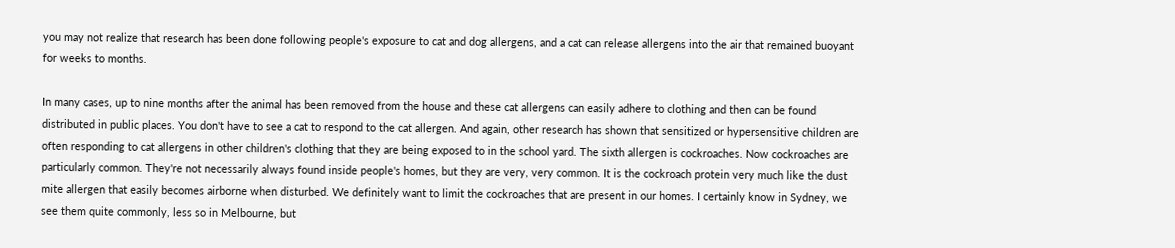you may not realize that research has been done following people's exposure to cat and dog allergens, and a cat can release allergens into the air that remained buoyant for weeks to months.

In many cases, up to nine months after the animal has been removed from the house and these cat allergens can easily adhere to clothing and then can be found distributed in public places. You don't have to see a cat to respond to the cat allergen. And again, other research has shown that sensitized or hypersensitive children are often responding to cat allergens in other children's clothing that they are being exposed to in the school yard. The sixth allergen is cockroaches. Now cockroaches are particularly common. They're not necessarily always found inside people's homes, but they are very, very common. It is the cockroach protein very much like the dust mite allergen that easily becomes airborne when disturbed. We definitely want to limit the cockroaches that are present in our homes. I certainly know in Sydney, we see them quite commonly, less so in Melbourne, but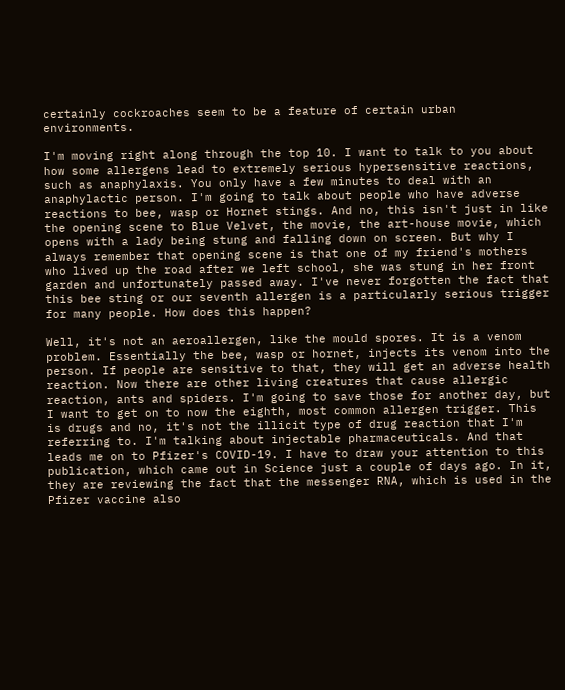certainly cockroaches seem to be a feature of certain urban environments.

I'm moving right along through the top 10. I want to talk to you about how some allergens lead to extremely serious hypersensitive reactions, such as anaphylaxis. You only have a few minutes to deal with an anaphylactic person. I'm going to talk about people who have adverse reactions to bee, wasp or Hornet stings. And no, this isn't just in like the opening scene to Blue Velvet, the movie, the art-house movie, which opens with a lady being stung and falling down on screen. But why I always remember that opening scene is that one of my friend's mothers who lived up the road after we left school, she was stung in her front garden and unfortunately passed away. I've never forgotten the fact that this bee sting or our seventh allergen is a particularly serious trigger for many people. How does this happen?

Well, it's not an aeroallergen, like the mould spores. It is a venom problem. Essentially the bee, wasp or hornet, injects its venom into the person. If people are sensitive to that, they will get an adverse health reaction. Now there are other living creatures that cause allergic reaction, ants and spiders. I'm going to save those for another day, but I want to get on to now the eighth, most common allergen trigger. This is drugs and no, it's not the illicit type of drug reaction that I'm referring to. I'm talking about injectable pharmaceuticals. And that leads me on to Pfizer's COVID-19. I have to draw your attention to this publication, which came out in Science just a couple of days ago. In it, they are reviewing the fact that the messenger RNA, which is used in the Pfizer vaccine also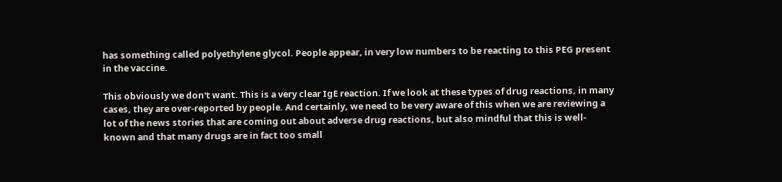has something called polyethylene glycol. People appear, in very low numbers to be reacting to this PEG present in the vaccine.

This obviously we don't want. This is a very clear IgE reaction. If we look at these types of drug reactions, in many cases, they are over-reported by people. And certainly, we need to be very aware of this when we are reviewing a lot of the news stories that are coming out about adverse drug reactions, but also mindful that this is well-known and that many drugs are in fact too small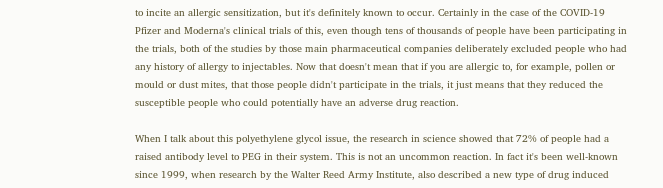to incite an allergic sensitization, but it's definitely known to occur. Certainly in the case of the COVID-19 Pfizer and Moderna's clinical trials of this, even though tens of thousands of people have been participating in the trials, both of the studies by those main pharmaceutical companies deliberately excluded people who had any history of allergy to injectables. Now that doesn't mean that if you are allergic to, for example, pollen or mould or dust mites, that those people didn't participate in the trials, it just means that they reduced the susceptible people who could potentially have an adverse drug reaction.

When I talk about this polyethylene glycol issue, the research in science showed that 72% of people had a raised antibody level to PEG in their system. This is not an uncommon reaction. In fact it's been well-known since 1999, when research by the Walter Reed Army Institute, also described a new type of drug induced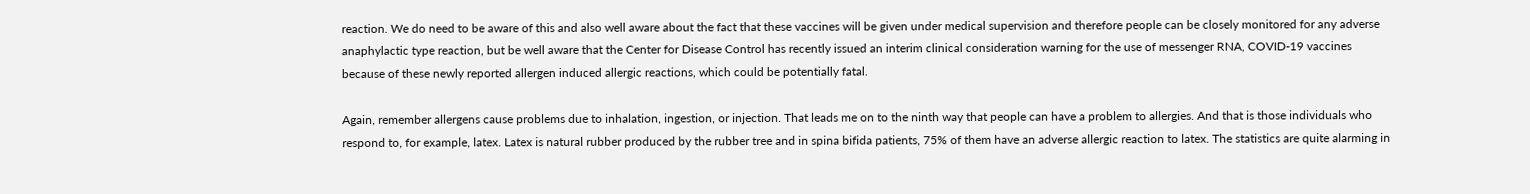reaction. We do need to be aware of this and also well aware about the fact that these vaccines will be given under medical supervision and therefore people can be closely monitored for any adverse anaphylactic type reaction, but be well aware that the Center for Disease Control has recently issued an interim clinical consideration warning for the use of messenger RNA, COVID-19 vaccines because of these newly reported allergen induced allergic reactions, which could be potentially fatal.

Again, remember allergens cause problems due to inhalation, ingestion, or injection. That leads me on to the ninth way that people can have a problem to allergies. And that is those individuals who respond to, for example, latex. Latex is natural rubber produced by the rubber tree and in spina bifida patients, 75% of them have an adverse allergic reaction to latex. The statistics are quite alarming in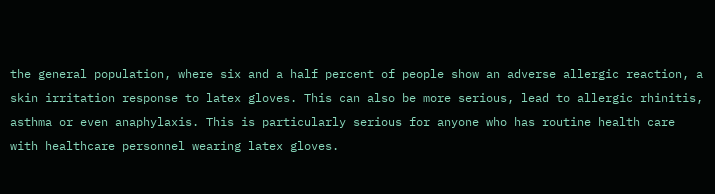the general population, where six and a half percent of people show an adverse allergic reaction, a skin irritation response to latex gloves. This can also be more serious, lead to allergic rhinitis, asthma or even anaphylaxis. This is particularly serious for anyone who has routine health care with healthcare personnel wearing latex gloves.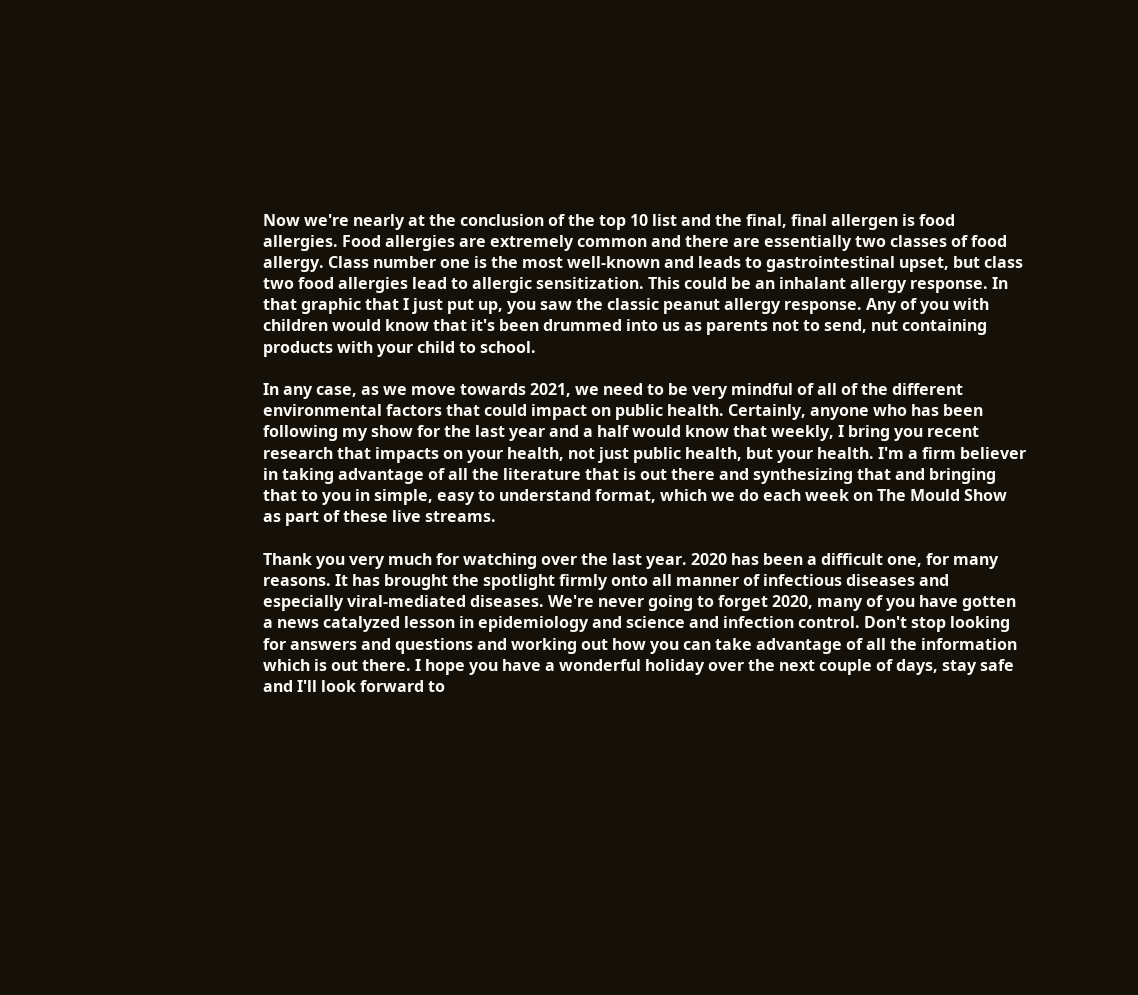Now we're nearly at the conclusion of the top 10 list and the final, final allergen is food allergies. Food allergies are extremely common and there are essentially two classes of food allergy. Class number one is the most well-known and leads to gastrointestinal upset, but class two food allergies lead to allergic sensitization. This could be an inhalant allergy response. In that graphic that I just put up, you saw the classic peanut allergy response. Any of you with children would know that it's been drummed into us as parents not to send, nut containing products with your child to school.

In any case, as we move towards 2021, we need to be very mindful of all of the different environmental factors that could impact on public health. Certainly, anyone who has been following my show for the last year and a half would know that weekly, I bring you recent research that impacts on your health, not just public health, but your health. I'm a firm believer in taking advantage of all the literature that is out there and synthesizing that and bringing that to you in simple, easy to understand format, which we do each week on The Mould Show as part of these live streams.

Thank you very much for watching over the last year. 2020 has been a difficult one, for many reasons. It has brought the spotlight firmly onto all manner of infectious diseases and especially viral-mediated diseases. We're never going to forget 2020, many of you have gotten a news catalyzed lesson in epidemiology and science and infection control. Don't stop looking for answers and questions and working out how you can take advantage of all the information which is out there. I hope you have a wonderful holiday over the next couple of days, stay safe and I'll look forward to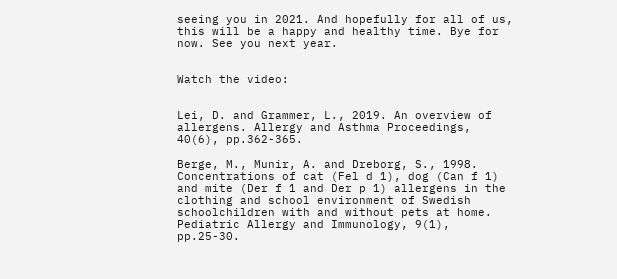seeing you in 2021. And hopefully for all of us, this will be a happy and healthy time. Bye for now. See you next year.


Watch the video:


Lei, D. and Grammer, L., 2019. An overview of allergens. Allergy and Asthma Proceedings, 40(6), pp.362-365.

Berge, M., Munir, A. and Dreborg, S., 1998. Concentrations of cat (Fel d 1), dog (Can f 1) and mite (Der f 1 and Der p 1) allergens in the clothing and school environment of Swedish schoolchildren with and without pets at home. Pediatric Allergy and Immunology, 9(1), pp.25-30.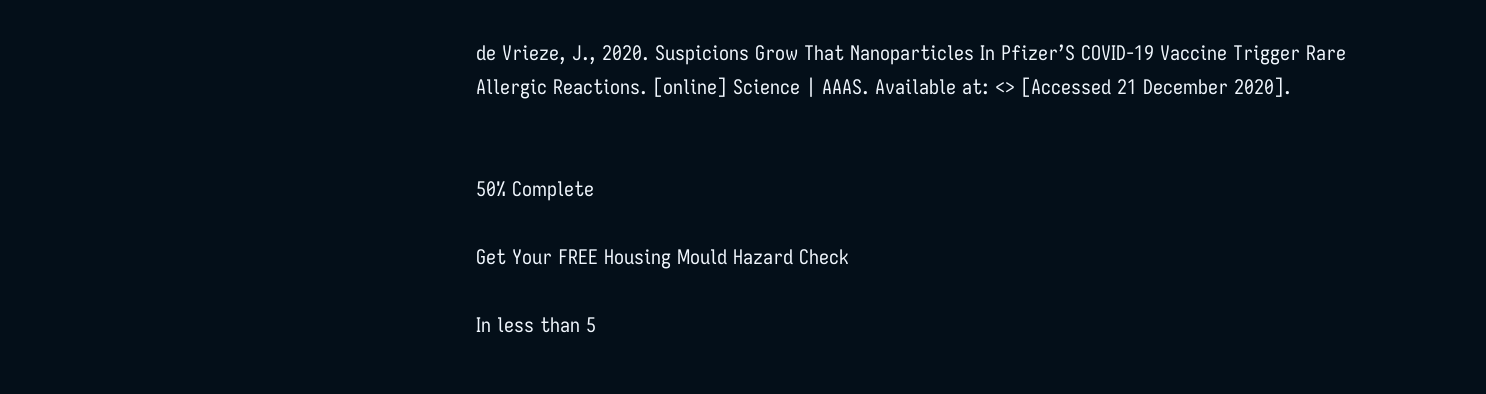de Vrieze, J., 2020. Suspicions Grow That Nanoparticles In Pfizer’S COVID-19 Vaccine Trigger Rare Allergic Reactions. [online] Science | AAAS. Available at: <> [Accessed 21 December 2020].


50% Complete

Get Your FREE Housing Mould Hazard Check

In less than 5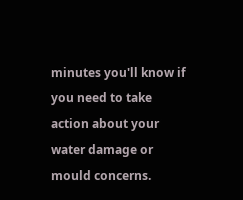minutes you'll know if you need to take action about your water damage or mould concerns.